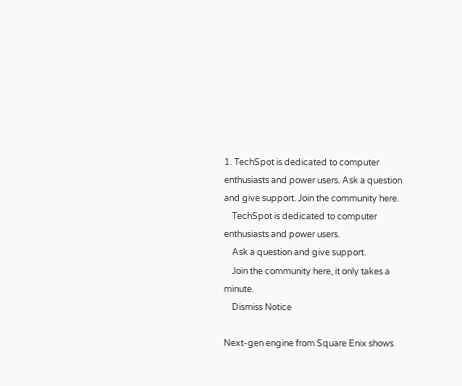1. TechSpot is dedicated to computer enthusiasts and power users. Ask a question and give support. Join the community here.
    TechSpot is dedicated to computer enthusiasts and power users.
    Ask a question and give support.
    Join the community here, it only takes a minute.
    Dismiss Notice

Next-gen engine from Square Enix shows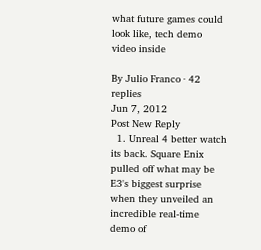what future games could look like, tech demo video inside

By Julio Franco · 42 replies
Jun 7, 2012
Post New Reply
  1. Unreal 4 better watch its back. Square Enix pulled off what may be E3's biggest surprise when they unveiled an incredible real-time demo of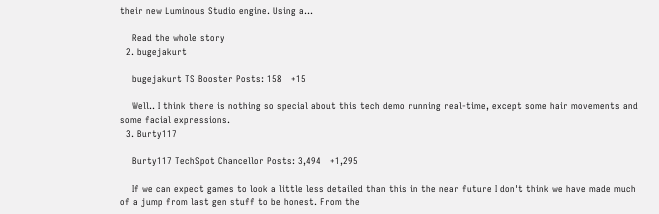their new Luminous Studio engine. Using a...

    Read the whole story
  2. bugejakurt

    bugejakurt TS Booster Posts: 158   +15

    Well.. I think there is nothing so special about this tech demo running real-time, except some hair movements and some facial expressions.
  3. Burty117

    Burty117 TechSpot Chancellor Posts: 3,494   +1,295

    If we can expect games to look a little less detailed than this in the near future I don't think we have made much of a jump from last gen stuff to be honest. From the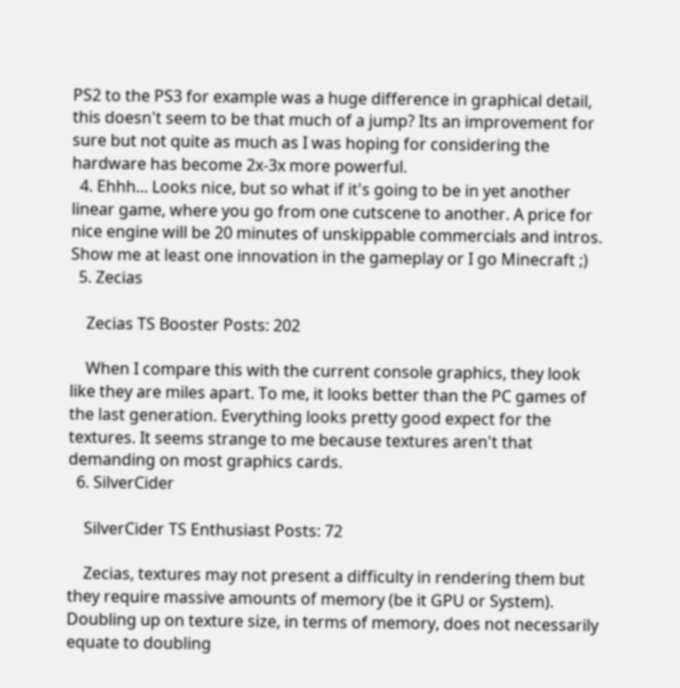PS2 to the PS3 for example was a huge difference in graphical detail, this doesn't seem to be that much of a jump? Its an improvement for sure but not quite as much as I was hoping for considering the hardware has become 2x-3x more powerful.
  4. Ehhh... Looks nice, but so what if it's going to be in yet another linear game, where you go from one cutscene to another. A price for nice engine will be 20 minutes of unskippable commercials and intros. Show me at least one innovation in the gameplay or I go Minecraft ;)
  5. Zecias

    Zecias TS Booster Posts: 202

    When I compare this with the current console graphics, they look like they are miles apart. To me, it looks better than the PC games of the last generation. Everything looks pretty good expect for the textures. It seems strange to me because textures aren't that demanding on most graphics cards.
  6. SilverCider

    SilverCider TS Enthusiast Posts: 72

    Zecias, textures may not present a difficulty in rendering them but they require massive amounts of memory (be it GPU or System). Doubling up on texture size, in terms of memory, does not necessarily equate to doubling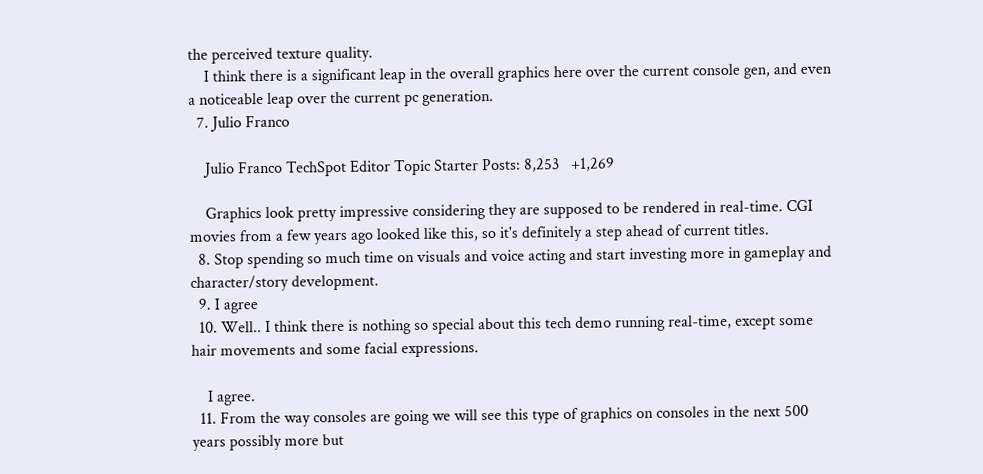the perceived texture quality.
    I think there is a significant leap in the overall graphics here over the current console gen, and even a noticeable leap over the current pc generation.
  7. Julio Franco

    Julio Franco TechSpot Editor Topic Starter Posts: 8,253   +1,269

    Graphics look pretty impressive considering they are supposed to be rendered in real-time. CGI movies from a few years ago looked like this, so it's definitely a step ahead of current titles.
  8. Stop spending so much time on visuals and voice acting and start investing more in gameplay and character/story development.
  9. I agree
  10. Well.. I think there is nothing so special about this tech demo running real-time, except some hair movements and some facial expressions.

    I agree.
  11. From the way consoles are going we will see this type of graphics on consoles in the next 500 years possibly more but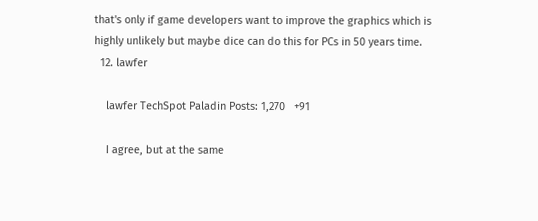that's only if game developers want to improve the graphics which is highly unlikely but maybe dice can do this for PCs in 50 years time.
  12. lawfer

    lawfer TechSpot Paladin Posts: 1,270   +91

    I agree, but at the same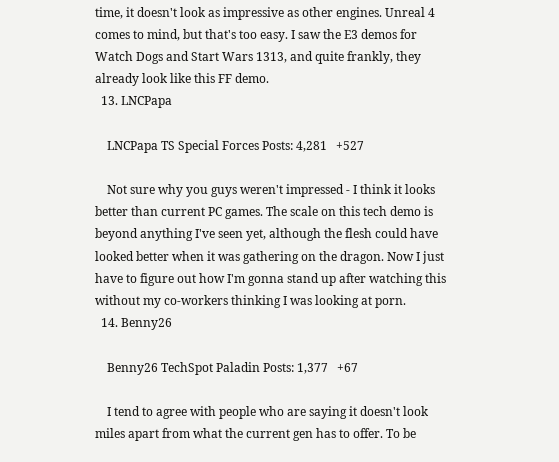time, it doesn't look as impressive as other engines. Unreal 4 comes to mind, but that's too easy. I saw the E3 demos for Watch Dogs and Start Wars 1313, and quite frankly, they already look like this FF demo.
  13. LNCPapa

    LNCPapa TS Special Forces Posts: 4,281   +527

    Not sure why you guys weren't impressed - I think it looks better than current PC games. The scale on this tech demo is beyond anything I've seen yet, although the flesh could have looked better when it was gathering on the dragon. Now I just have to figure out how I'm gonna stand up after watching this without my co-workers thinking I was looking at porn.
  14. Benny26

    Benny26 TechSpot Paladin Posts: 1,377   +67

    I tend to agree with people who are saying it doesn't look miles apart from what the current gen has to offer. To be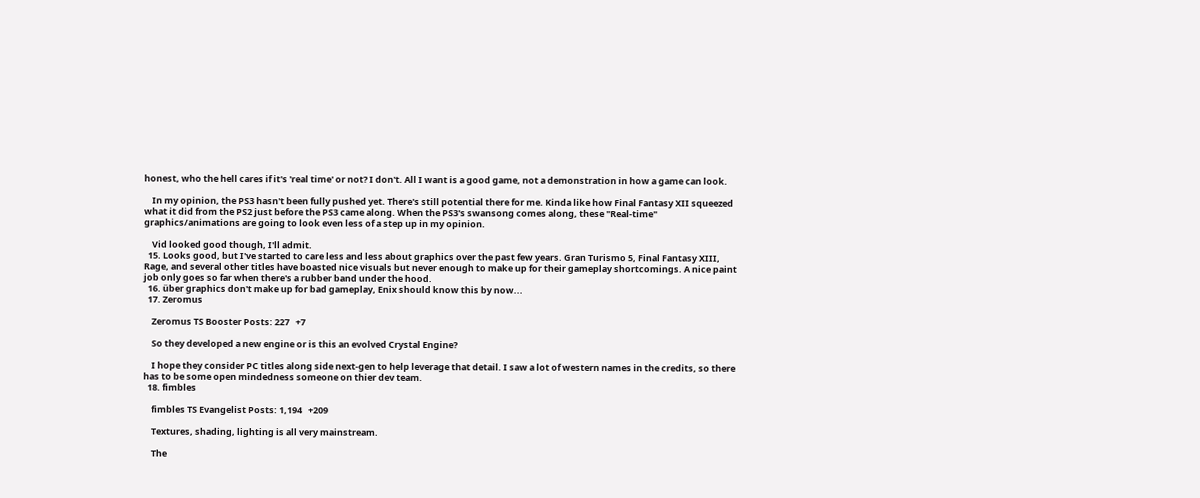honest, who the hell cares if it's 'real time' or not? I don't. All I want is a good game, not a demonstration in how a game can look.

    In my opinion, the PS3 hasn't been fully pushed yet. There's still potential there for me. Kinda like how Final Fantasy XII squeezed what it did from the PS2 just before the PS3 came along. When the PS3's swansong comes along, these "Real-time" graphics/animations are going to look even less of a step up in my opinion.

    Vid looked good though, I'll admit.
  15. Looks good, but I've started to care less and less about graphics over the past few years. Gran Turismo 5, Final Fantasy XIII, Rage, and several other titles have boasted nice visuals but never enough to make up for their gameplay shortcomings. A nice paint job only goes so far when there's a rubber band under the hood.
  16. über graphics don't make up for bad gameplay, Enix should know this by now...
  17. Zeromus

    Zeromus TS Booster Posts: 227   +7

    So they developed a new engine or is this an evolved Crystal Engine?

    I hope they consider PC titles along side next-gen to help leverage that detail. I saw a lot of western names in the credits, so there has to be some open mindedness someone on thier dev team.
  18. fimbles

    fimbles TS Evangelist Posts: 1,194   +209

    Textures, shading, lighting is all very mainstream.

    The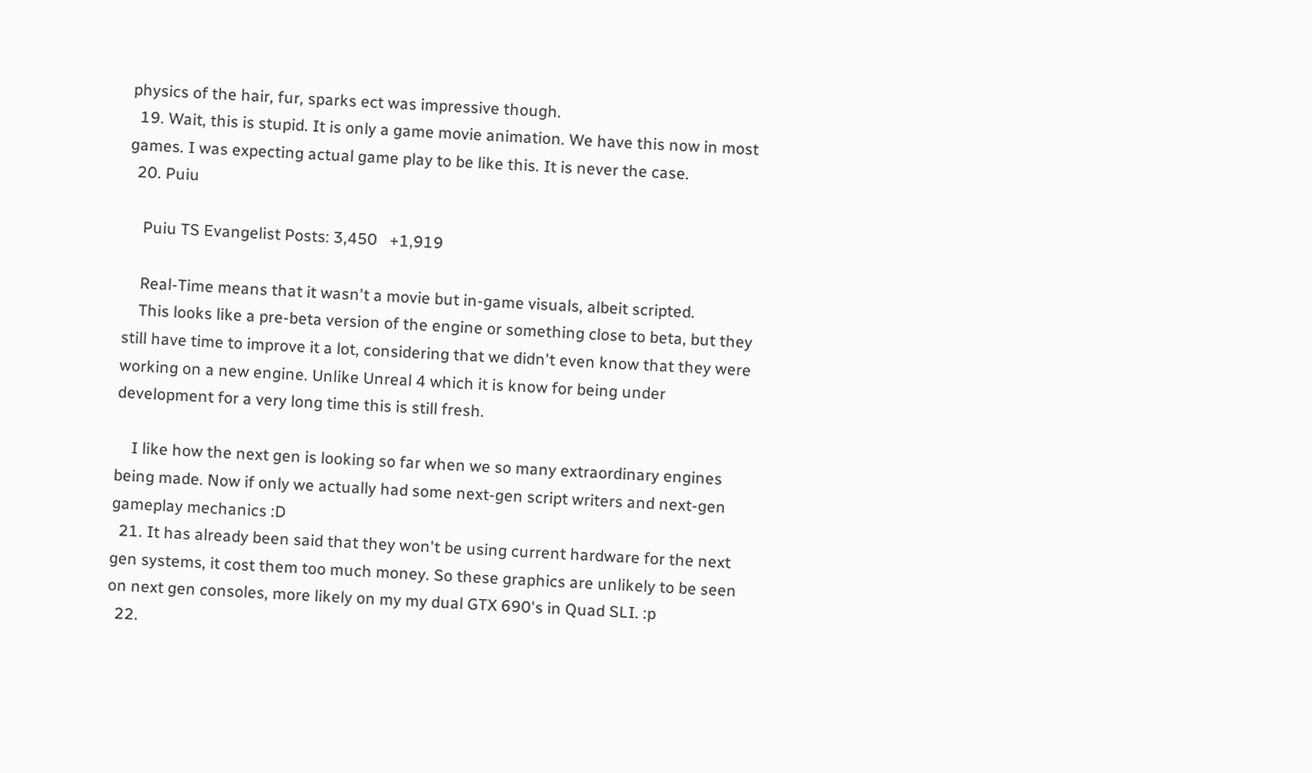physics of the hair, fur, sparks ect was impressive though.
  19. Wait, this is stupid. It is only a game movie animation. We have this now in most games. I was expecting actual game play to be like this. It is never the case.
  20. Puiu

    Puiu TS Evangelist Posts: 3,450   +1,919

    Real-Time means that it wasn't a movie but in-game visuals, albeit scripted.
    This looks like a pre-beta version of the engine or something close to beta, but they still have time to improve it a lot, considering that we didn't even know that they were working on a new engine. Unlike Unreal 4 which it is know for being under development for a very long time this is still fresh.

    I like how the next gen is looking so far when we so many extraordinary engines being made. Now if only we actually had some next-gen script writers and next-gen gameplay mechanics :D
  21. It has already been said that they won't be using current hardware for the next gen systems, it cost them too much money. So these graphics are unlikely to be seen on next gen consoles, more likely on my my dual GTX 690's in Quad SLI. :p
  22.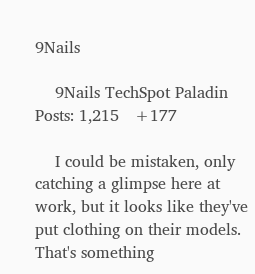9Nails

    9Nails TechSpot Paladin Posts: 1,215   +177

    I could be mistaken, only catching a glimpse here at work, but it looks like they've put clothing on their models. That's something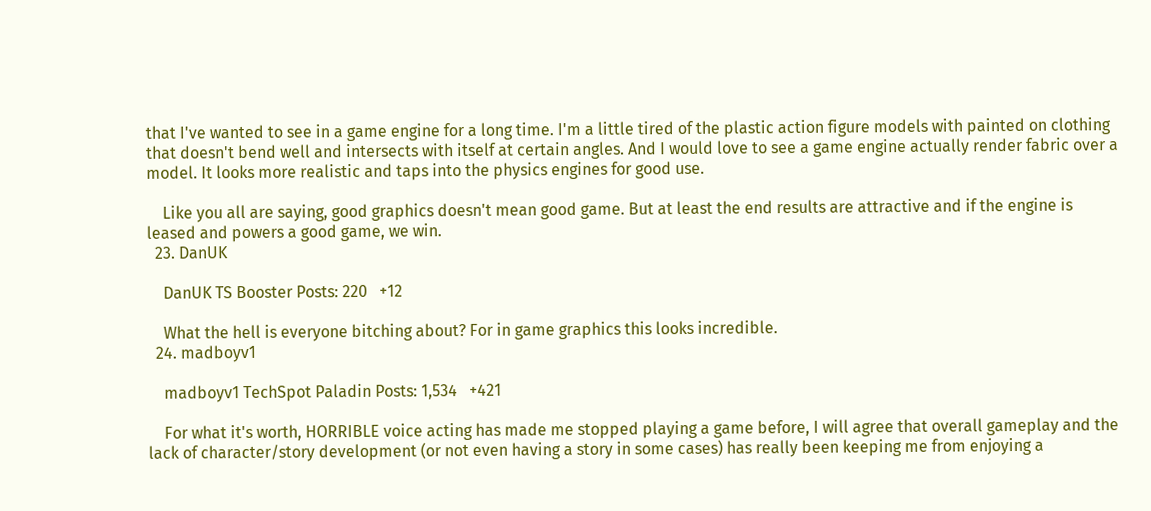that I've wanted to see in a game engine for a long time. I'm a little tired of the plastic action figure models with painted on clothing that doesn't bend well and intersects with itself at certain angles. And I would love to see a game engine actually render fabric over a model. It looks more realistic and taps into the physics engines for good use.

    Like you all are saying, good graphics doesn't mean good game. But at least the end results are attractive and if the engine is leased and powers a good game, we win.
  23. DanUK

    DanUK TS Booster Posts: 220   +12

    What the hell is everyone bitching about? For in game graphics this looks incredible.
  24. madboyv1

    madboyv1 TechSpot Paladin Posts: 1,534   +421

    For what it's worth, HORRIBLE voice acting has made me stopped playing a game before, I will agree that overall gameplay and the lack of character/story development (or not even having a story in some cases) has really been keeping me from enjoying a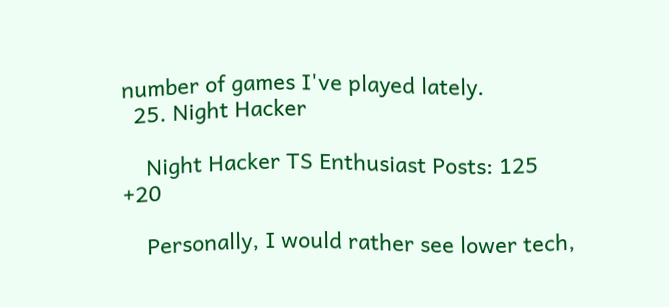number of games I've played lately.
  25. Night Hacker

    Night Hacker TS Enthusiast Posts: 125   +20

    Personally, I would rather see lower tech,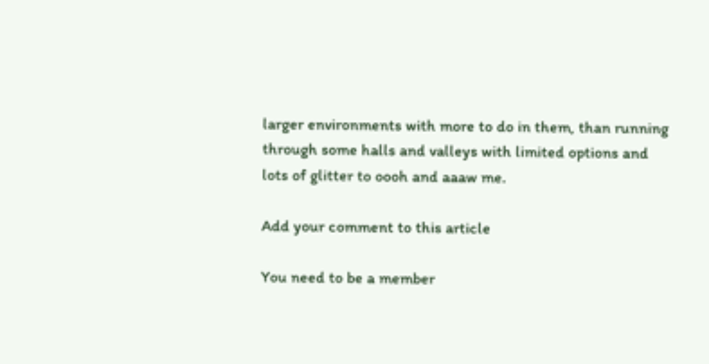larger environments with more to do in them, than running through some halls and valleys with limited options and lots of glitter to oooh and aaaw me.

Add your comment to this article

You need to be a member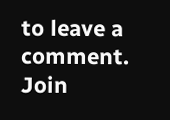to leave a comment. Join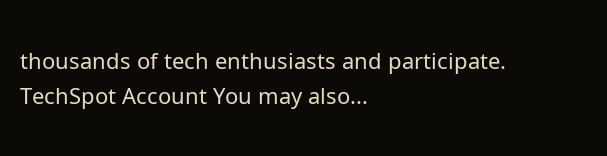thousands of tech enthusiasts and participate.
TechSpot Account You may also...